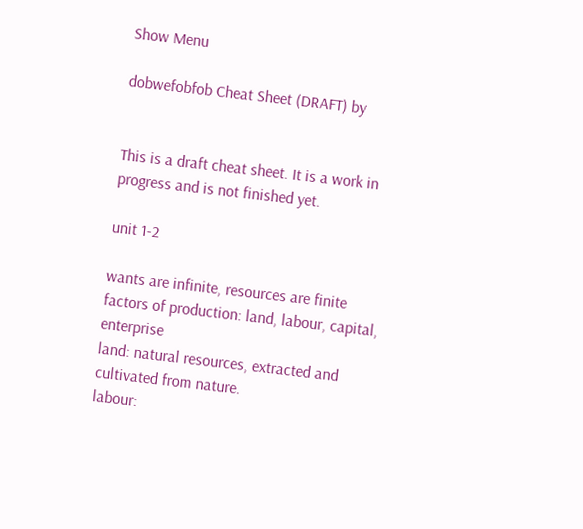Show Menu

dobwefobfob Cheat Sheet (DRAFT) by


This is a draft cheat sheet. It is a work in progress and is not finished yet.

unit 1-2

wants are infinite, resources are finite
factors of production: land, labour, capital, enterprise
land: natural resources, extracted and cultivated from nature.
labour: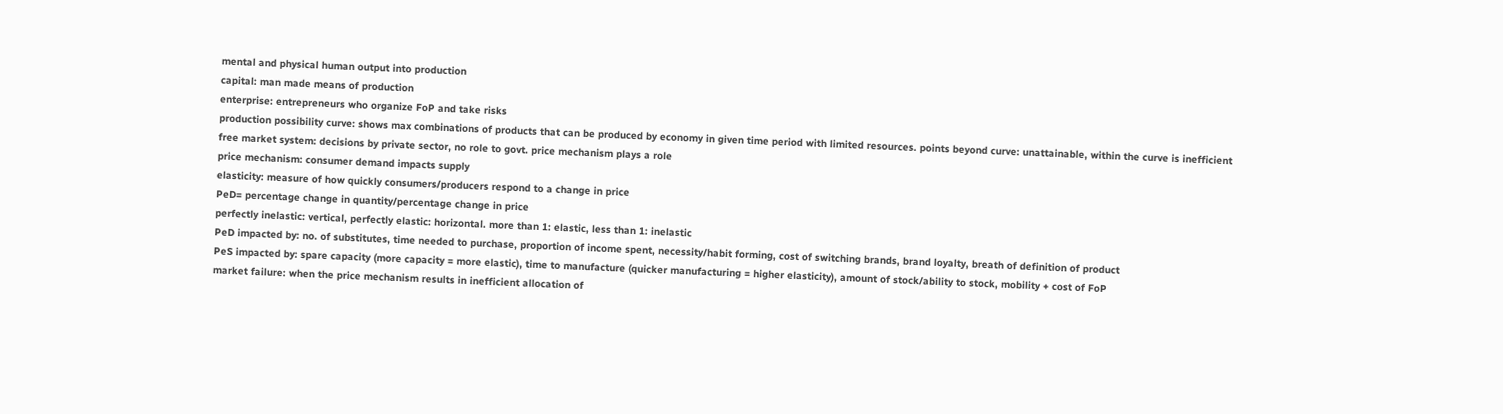mental and physical human output into production
capital: man made means of production
enterprise: entrepreneurs who organize FoP and take risks
production possibility curve: shows max combinations of products that can be produced by economy in given time period with limited resources. points beyond curve: unattainable, within the curve is inefficient
free market system: decisions by private sector, no role to govt. price mechanism plays a role
price mechanism: consumer demand impacts supply
elasticity: measure of how quickly consumers/producers respond to a change in price
PeD= percentage change in quantity/percentage change in price
perfectly inelastic: vertical, perfectly elastic: horizontal. more than 1: elastic, less than 1: inelastic
PeD impacted by: no. of substitutes, time needed to purchase, proportion of income spent, necessity/habit forming, cost of switching brands, brand loyalty, breath of definition of product
PeS impacted by: spare capacity (more capacity = more elastic), time to manufacture (quicker manufacturing = higher elasticity), amount of stock/ability to stock, mobility + cost of FoP
market failure: when the price mechanism results in inefficient allocation of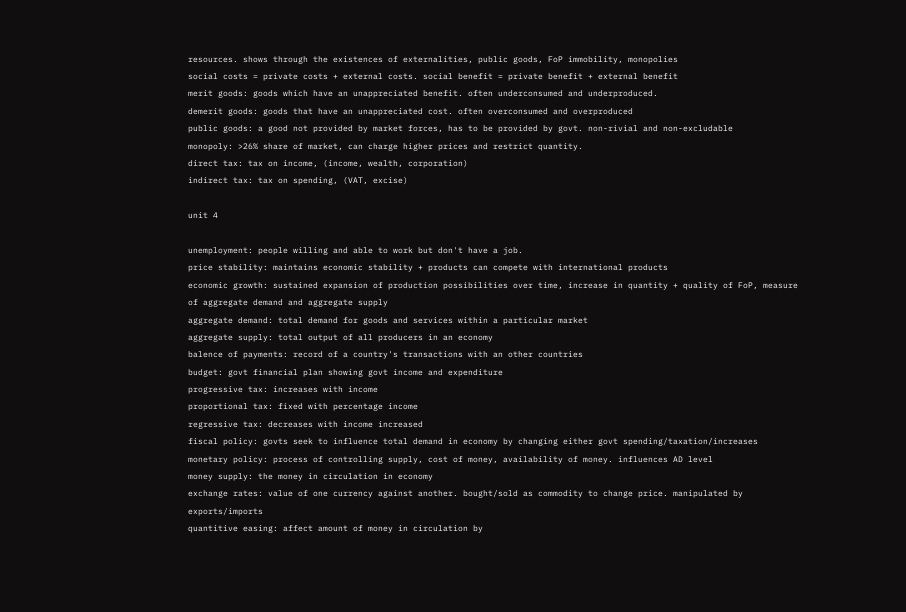resources. shows through the existences of externalities, public goods, FoP immobility, monopolies
social costs = private costs + external costs. social benefit = private benefit + external benefit
merit goods: goods which have an unappreciated benefit. often underconsumed and underproduced.
demerit goods: goods that have an unappreciated cost. often overconsumed and overproduced
public goods: a good not provided by market forces, has to be provided by govt. non-rivial and non-excludable
monopoly: >26% share of market, can charge higher prices and restrict quantity.
direct tax: tax on income, (income, wealth, corporation)
indirect tax: tax on spending, (VAT, excise)

unit 4

unemployment: people willing and able to work but don't have a job.
price stability: maintains economic stability + products can compete with international products
economic growth: sustained expansion of production possibilities over time, increase in quantity + quality of FoP, measure of aggregate demand and aggregate supply
aggregate demand: total demand for goods and services within a particular market
aggregate supply: total output of all producers in an economy
balence of payments: record of a country's transactions with an other countries
budget: govt financial plan showing govt income and expenditure
progressive tax: increases with income
proportional tax: fixed with percentage income
regressive tax: decreases with income increased
fiscal policy: govts seek to influence total demand in economy by changing either govt spending/taxation/increases
monetary policy: process of controlling supply, cost of money, availability of money. influences AD level
money supply: the money in circulation in economy
exchange rates: value of one currency against another. bought/sold as commodity to change price. manipulated by exports/imports
quantitive easing: affect amount of money in circulation by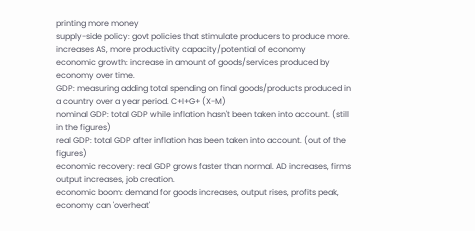printing more money
supply-side policy: govt policies that stimulate producers to produce more. increases AS, more productivity capacity/potential of economy
economic growth: increase in amount of goods/services produced by economy over time.
GDP: measuring adding total spending on final goods/products produced in a country over a year period. C+I+G+ (X-M)
nominal GDP: total GDP while inflation hasn't been taken into account. (still in the figures)
real GDP: total GDP after inflation has been taken into account. (out of the figures)
economic recovery: real GDP grows faster than normal. AD increases, firms output increases, job creation.
economic boom: demand for goods increases, output rises, profits peak, economy can 'overheat'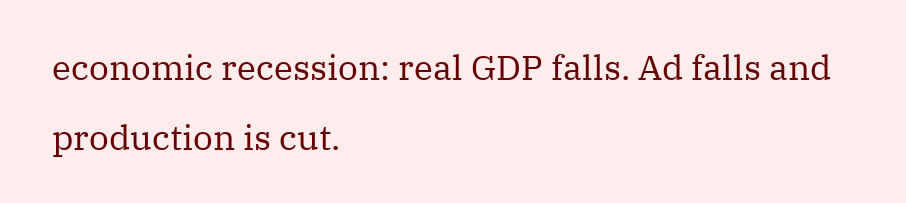economic recession: real GDP falls. Ad falls and production is cut.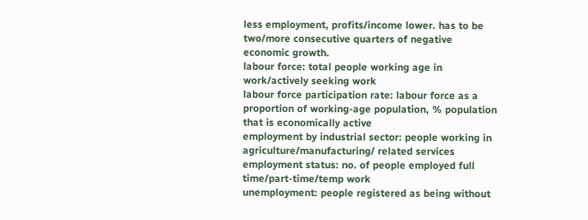less employment, profits/income lower. has to be two/more consecutive quarters of negative economic growth.
labour force: total people working age in work/actively seeking work
labour force participation rate: labour force as a proportion of working-age population, % population that is economically active
employment by industrial sector: people working in agriculture/manufacturing/ related services
employment status: no. of people employed full time/part-time/temp work
unemployment: people registered as being without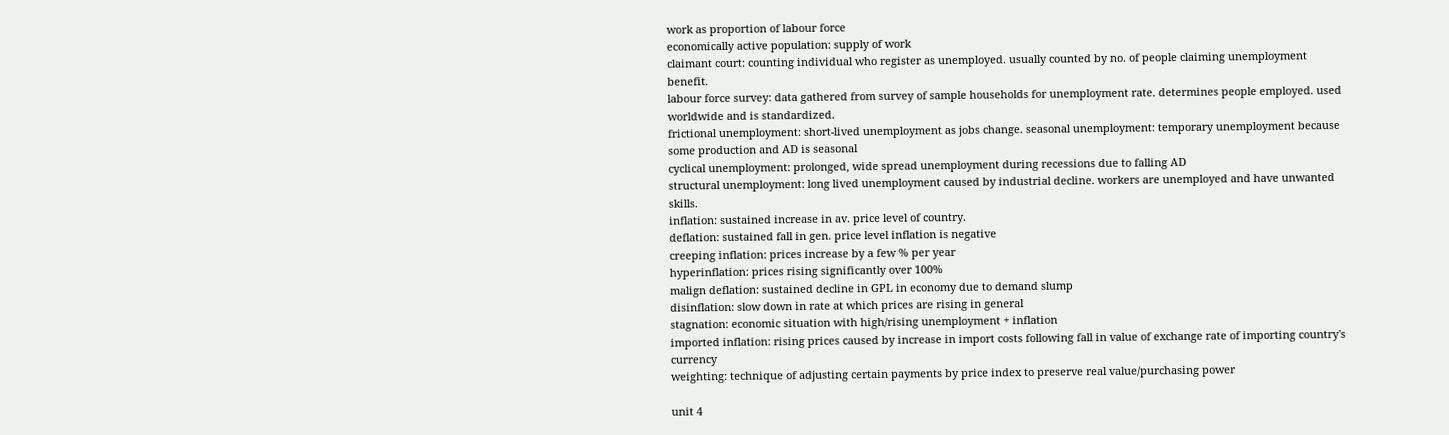work as proportion of labour force
economically active population: supply of work
claimant court: counting individual who register as unemployed. usually counted by no. of people claiming unemployment benefit.
labour force survey: data gathered from survey of sample households for unemployment rate. determines people employed. used worldwide and is standardized.
frictional unemployment: short-lived unemployment as jobs change. seasonal unemployment: temporary unemployment because some production and AD is seasonal
cyclical unemployment: prolonged, wide spread unemployment during recessions due to falling AD
structural unemployment: long lived unemployment caused by industrial decline. workers are unemployed and have unwanted skills.
inflation: sustained increase in av. price level of country.
deflation: sustained fall in gen. price level inflation is negative
creeping inflation: prices increase by a few % per year
hyperinflation: prices rising significantly over 100%
malign deflation: sustained decline in GPL in economy due to demand slump
disinflation: slow down in rate at which prices are rising in general
stagnation: economic situation with high/rising unemployment + inflation
imported inflation: rising prices caused by increase in import costs following fall in value of exchange rate of importing country's currency
weighting: technique of adjusting certain payments by price index to preserve real value/purchasing power

unit 4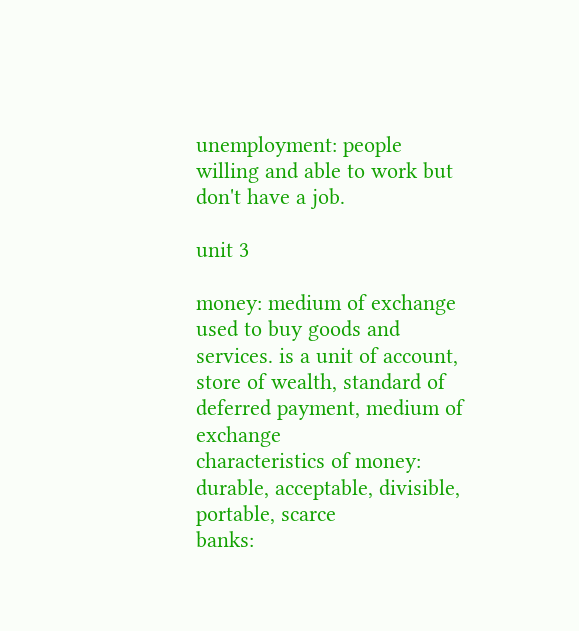unemployment: people willing and able to work but don't have a job.

unit 3

money: medium of exchange used to buy goods and services. is a unit of account, store of wealth, standard of deferred payment, medium of exchange
characteristics of money: durable, acceptable, divisible, portable, scarce
banks: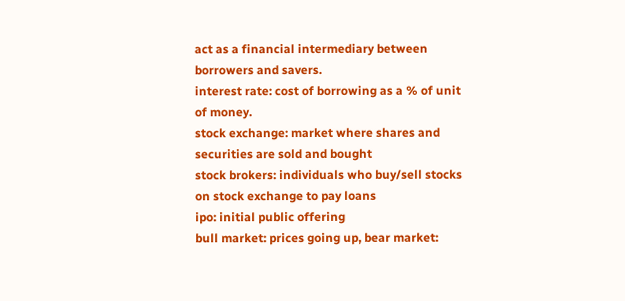act as a financial intermediary between borrowers and savers.
interest rate: cost of borrowing as a % of unit of money.
stock exchange: market where shares and securities are sold and bought
stock brokers: individuals who buy/sell stocks on stock exchange to pay loans
ipo: initial public offering
bull market: prices going up, bear market: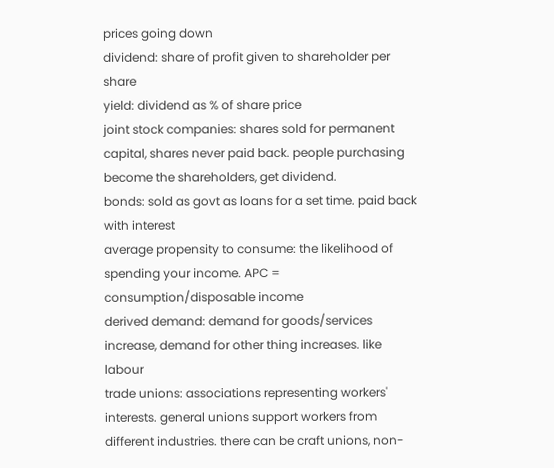prices going down
dividend: share of profit given to shareholder per share
yield: dividend as % of share price
joint stock companies: shares sold for permanent capital, shares never paid back. people purchasing become the shareholders, get dividend.
bonds: sold as govt as loans for a set time. paid back with interest
average propensity to consume: the likelihood of spending your income. APC = consumption/disposable income
derived demand: demand for goods/services increase, demand for other thing increases. like labour
trade unions: associations representing workers' interests. general unions support workers from different industries. there can be craft unions, non-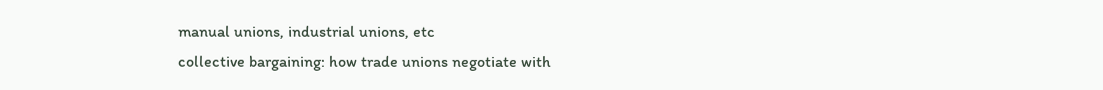manual unions, industrial unions, etc
collective bargaining: how trade unions negotiate with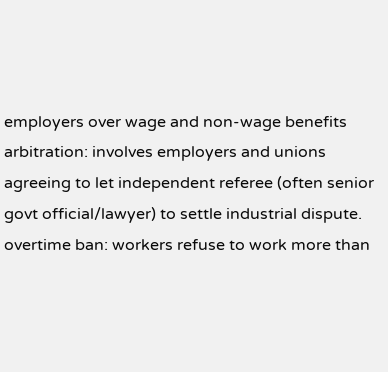employers over wage and non-wage benefits
arbitration: involves employers and unions agreeing to let independent referee (often senior govt official/lawyer) to settle industrial dispute.
overtime ban: workers refuse to work more than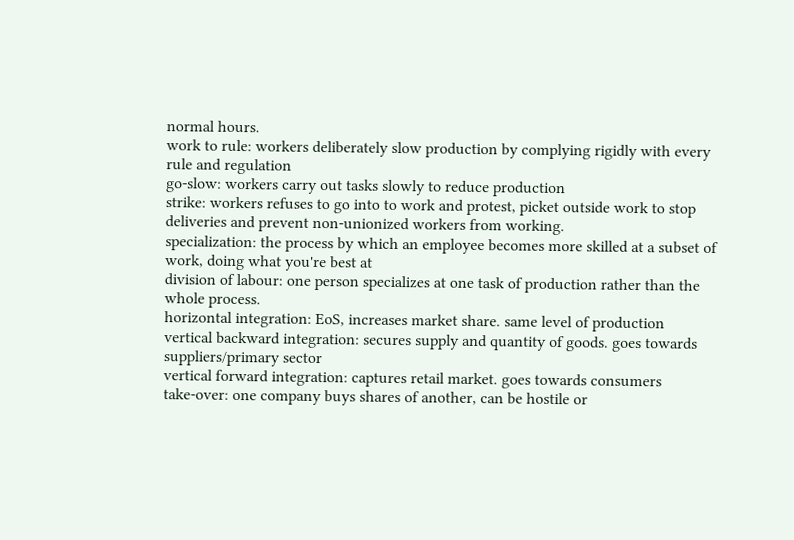normal hours.
work to rule: workers deliberately slow production by complying rigidly with every rule and regulation
go-slow: workers carry out tasks slowly to reduce production
strike: workers refuses to go into to work and protest, picket outside work to stop deliveries and prevent non-unionized workers from working.
specialization: the process by which an employee becomes more skilled at a subset of work, doing what you're best at
division of labour: one person specializes at one task of production rather than the whole process.
horizontal integration: EoS, increases market share. same level of production
vertical backward integration: secures supply and quantity of goods. goes towards suppliers/primary sector
vertical forward integration: captures retail market. goes towards consumers
take-over: one company buys shares of another, can be hostile or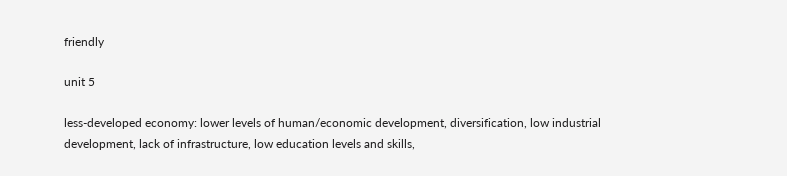friendly

unit 5

less-developed economy: lower levels of human/economic development, diversification, low industrial development, lack of infrastructure, low education levels and skills,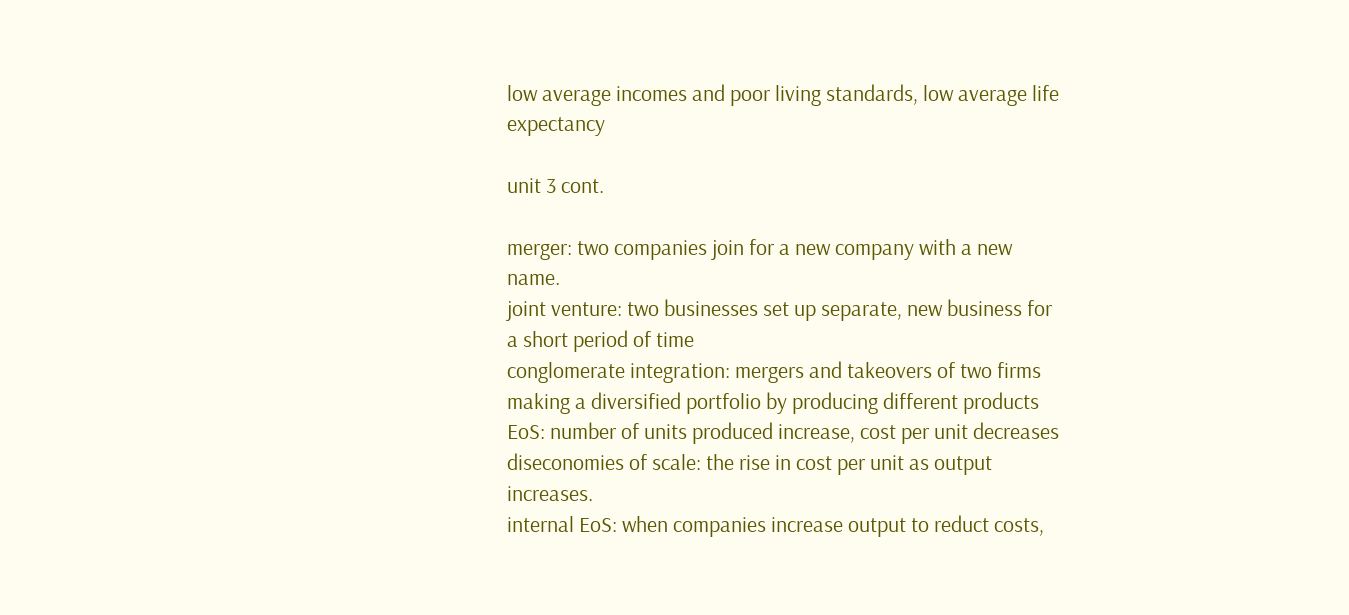low average incomes and poor living standards, low average life expectancy

unit 3 cont.

merger: two companies join for a new company with a new name.
joint venture: two businesses set up separate, new business for a short period of time
conglomerate integration: mergers and takeovers of two firms making a diversified portfolio by producing different products
EoS: number of units produced increase, cost per unit decreases
diseconomies of scale: the rise in cost per unit as output increases.
internal EoS: when companies increase output to reduct costs,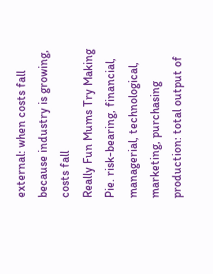external: when costs fall because industry is growing, costs fall
Really Fun Mums Try Making Pie. risk-bearing, financial, managerial, technological, marketing, purchasing
production: total output of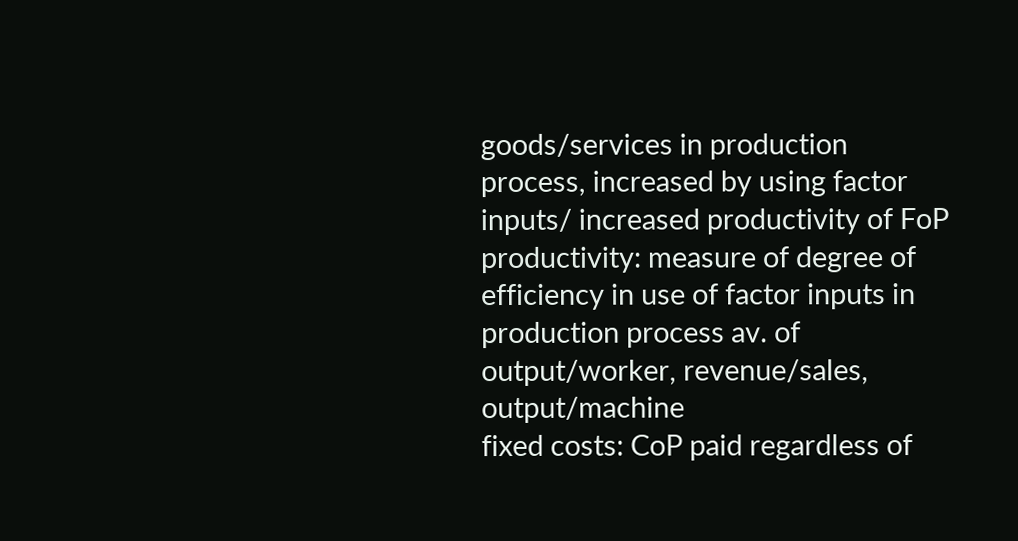goods/services in production process, increased by using factor inputs/ increased productivity of FoP
productivity: measure of degree of efficiency in use of factor inputs in production process av. of output/worker, revenue/sales, output/machine
fixed costs: CoP paid regardless of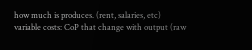how much is produces. (rent, salaries, etc)
variable costs: CoP that change with output (raw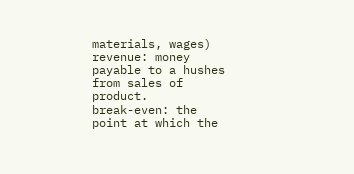materials, wages)
revenue: money payable to a hushes from sales of product.
break-even: the point at which the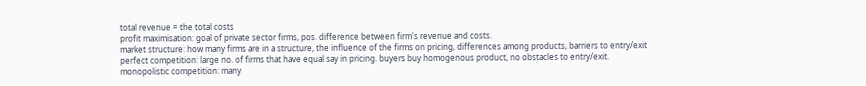total revenue = the total costs
profit maximisation: goal of private sector firms, pos. difference between firm's revenue and costs.
market structure: how many firms are in a structure, the influence of the firms on pricing, differences among products, barriers to entry/exit
perfect competition: large no. of firms that have equal say in pricing. buyers buy homogenous product, no obstacles to entry/exit.
monopolistic competition: many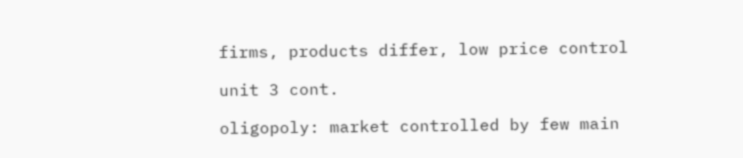firms, products differ, low price control

unit 3 cont.

oligopoly: market controlled by few main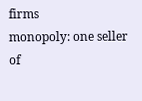firms
monopoly: one seller of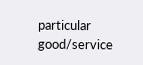particular good/service